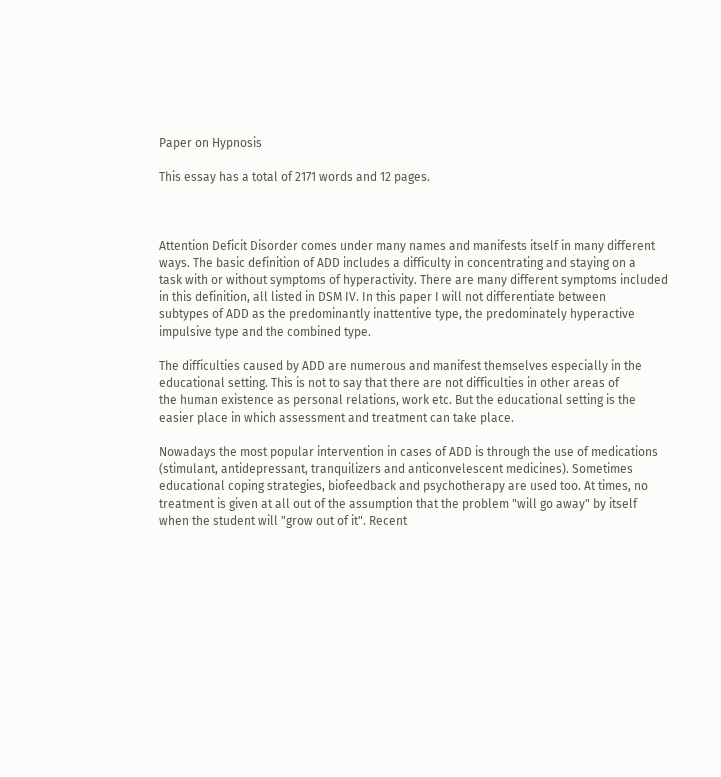Paper on Hypnosis

This essay has a total of 2171 words and 12 pages.



Attention Deficit Disorder comes under many names and manifests itself in many different
ways. The basic definition of ADD includes a difficulty in concentrating and staying on a
task with or without symptoms of hyperactivity. There are many different symptoms included
in this definition, all listed in DSM IV. In this paper I will not differentiate between
subtypes of ADD as the predominantly inattentive type, the predominately hyperactive
impulsive type and the combined type.

The difficulties caused by ADD are numerous and manifest themselves especially in the
educational setting. This is not to say that there are not difficulties in other areas of
the human existence as personal relations, work etc. But the educational setting is the
easier place in which assessment and treatment can take place.

Nowadays the most popular intervention in cases of ADD is through the use of medications
(stimulant, antidepressant, tranquilizers and anticonvelescent medicines). Sometimes
educational coping strategies, biofeedback and psychotherapy are used too. At times, no
treatment is given at all out of the assumption that the problem "will go away" by itself
when the student will "grow out of it". Recent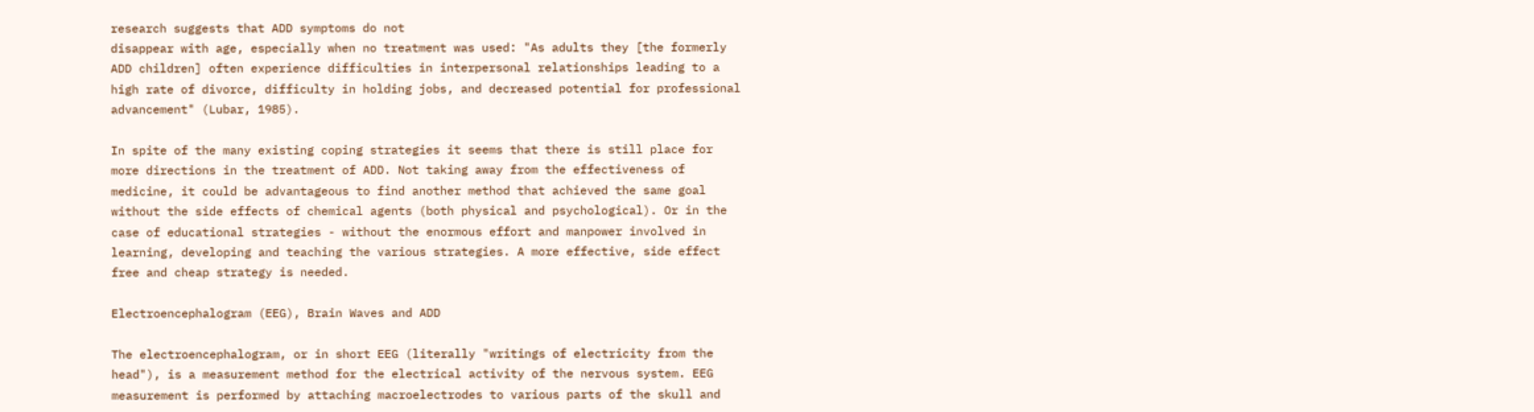research suggests that ADD symptoms do not
disappear with age, especially when no treatment was used: "As adults they [the formerly
ADD children] often experience difficulties in interpersonal relationships leading to a
high rate of divorce, difficulty in holding jobs, and decreased potential for professional
advancement" (Lubar, 1985).

In spite of the many existing coping strategies it seems that there is still place for
more directions in the treatment of ADD. Not taking away from the effectiveness of
medicine, it could be advantageous to find another method that achieved the same goal
without the side effects of chemical agents (both physical and psychological). Or in the
case of educational strategies - without the enormous effort and manpower involved in
learning, developing and teaching the various strategies. A more effective, side effect
free and cheap strategy is needed.

Electroencephalogram (EEG), Brain Waves and ADD

The electroencephalogram, or in short EEG (literally "writings of electricity from the
head"), is a measurement method for the electrical activity of the nervous system. EEG
measurement is performed by attaching macroelectrodes to various parts of the skull and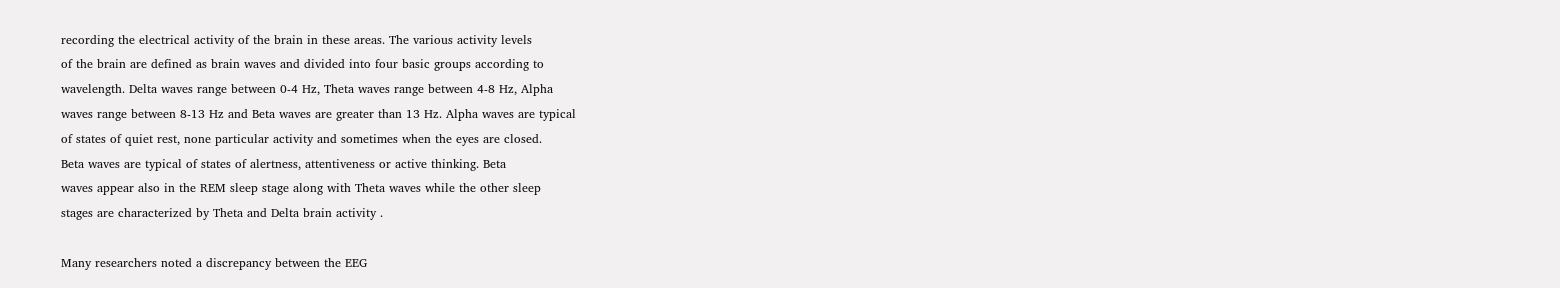recording the electrical activity of the brain in these areas. The various activity levels
of the brain are defined as brain waves and divided into four basic groups according to
wavelength. Delta waves range between 0-4 Hz, Theta waves range between 4-8 Hz, Alpha
waves range between 8-13 Hz and Beta waves are greater than 13 Hz. Alpha waves are typical
of states of quiet rest, none particular activity and sometimes when the eyes are closed.
Beta waves are typical of states of alertness, attentiveness or active thinking. Beta
waves appear also in the REM sleep stage along with Theta waves while the other sleep
stages are characterized by Theta and Delta brain activity .

Many researchers noted a discrepancy between the EEG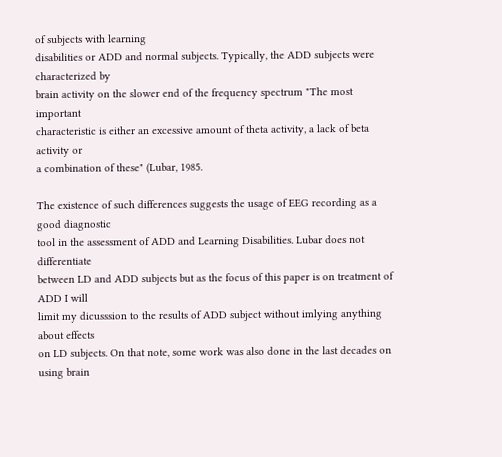of subjects with learning
disabilities or ADD and normal subjects. Typically, the ADD subjects were characterized by
brain activity on the slower end of the frequency spectrum "The most important
characteristic is either an excessive amount of theta activity, a lack of beta activity or
a combination of these" (Lubar, 1985.

The existence of such differences suggests the usage of EEG recording as a good diagnostic
tool in the assessment of ADD and Learning Disabilities. Lubar does not differentiate
between LD and ADD subjects but as the focus of this paper is on treatment of ADD I will
limit my dicusssion to the results of ADD subject without imlying anything about effects
on LD subjects. On that note, some work was also done in the last decades on using brain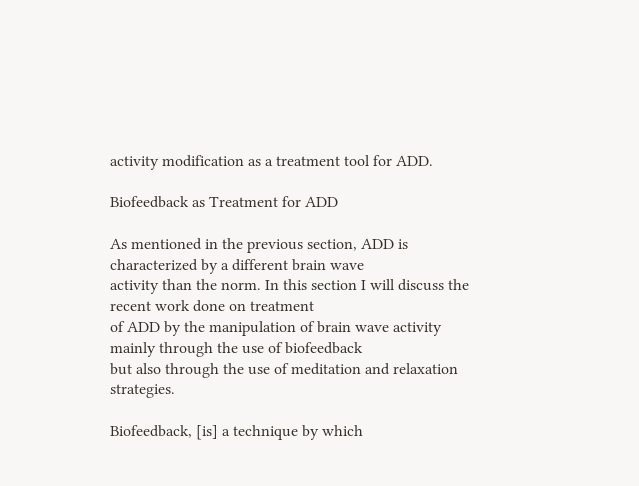activity modification as a treatment tool for ADD.

Biofeedback as Treatment for ADD

As mentioned in the previous section, ADD is characterized by a different brain wave
activity than the norm. In this section I will discuss the recent work done on treatment
of ADD by the manipulation of brain wave activity mainly through the use of biofeedback
but also through the use of meditation and relaxation strategies.

Biofeedback, [is] a technique by which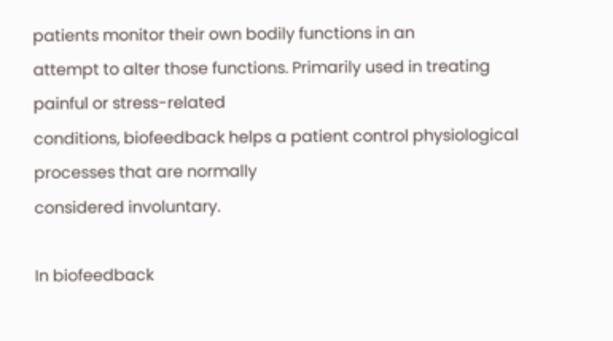patients monitor their own bodily functions in an
attempt to alter those functions. Primarily used in treating painful or stress-related
conditions, biofeedback helps a patient control physiological processes that are normally
considered involuntary.

In biofeedback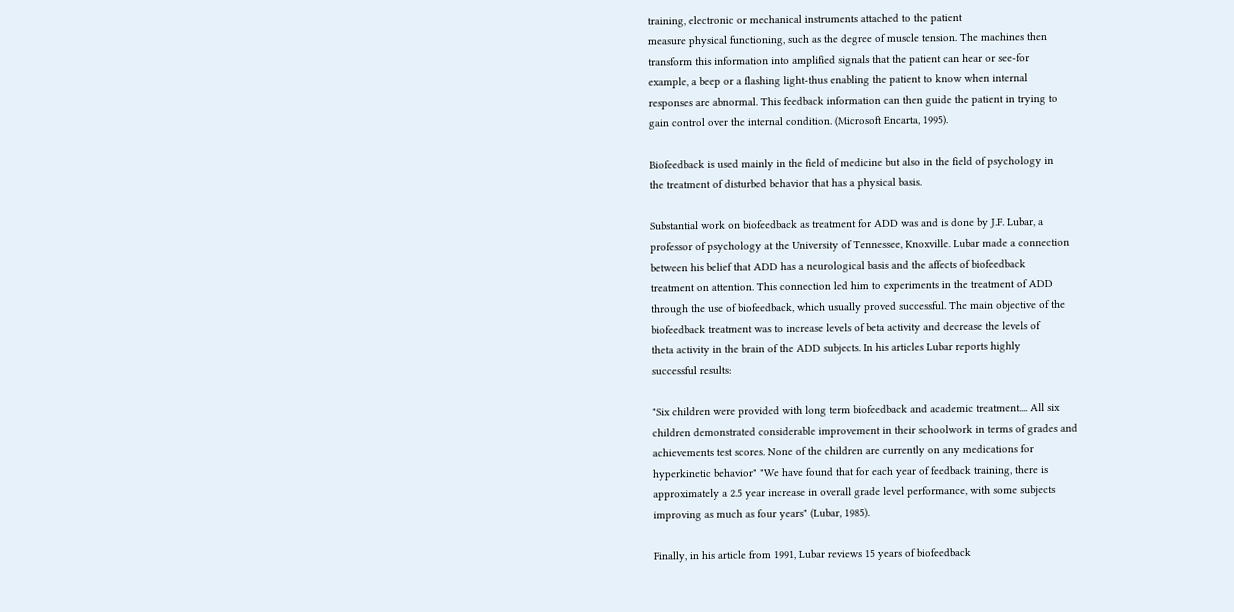training, electronic or mechanical instruments attached to the patient
measure physical functioning, such as the degree of muscle tension. The machines then
transform this information into amplified signals that the patient can hear or see-for
example, a beep or a flashing light-thus enabling the patient to know when internal
responses are abnormal. This feedback information can then guide the patient in trying to
gain control over the internal condition. (Microsoft Encarta, 1995).

Biofeedback is used mainly in the field of medicine but also in the field of psychology in
the treatment of disturbed behavior that has a physical basis.

Substantial work on biofeedback as treatment for ADD was and is done by J.F. Lubar, a
professor of psychology at the University of Tennessee, Knoxville. Lubar made a connection
between his belief that ADD has a neurological basis and the affects of biofeedback
treatment on attention. This connection led him to experiments in the treatment of ADD
through the use of biofeedback, which usually proved successful. The main objective of the
biofeedback treatment was to increase levels of beta activity and decrease the levels of
theta activity in the brain of the ADD subjects. In his articles Lubar reports highly
successful results:

"Six children were provided with long term biofeedback and academic treatment.... All six
children demonstrated considerable improvement in their schoolwork in terms of grades and
achievements test scores. None of the children are currently on any medications for
hyperkinetic behavior" "We have found that for each year of feedback training, there is
approximately a 2.5 year increase in overall grade level performance, with some subjects
improving as much as four years" (Lubar, 1985).

Finally, in his article from 1991, Lubar reviews 15 years of biofeedback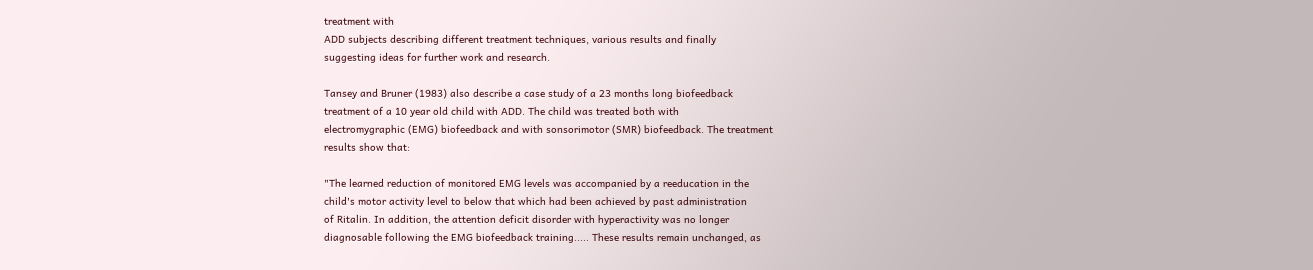treatment with
ADD subjects describing different treatment techniques, various results and finally
suggesting ideas for further work and research.

Tansey and Bruner (1983) also describe a case study of a 23 months long biofeedback
treatment of a 10 year old child with ADD. The child was treated both with
electromygraphic (EMG) biofeedback and with sonsorimotor (SMR) biofeedback. The treatment
results show that:

"The learned reduction of monitored EMG levels was accompanied by a reeducation in the
child's motor activity level to below that which had been achieved by past administration
of Ritalin. In addition, the attention deficit disorder with hyperactivity was no longer
diagnosable following the EMG biofeedback training..... These results remain unchanged, as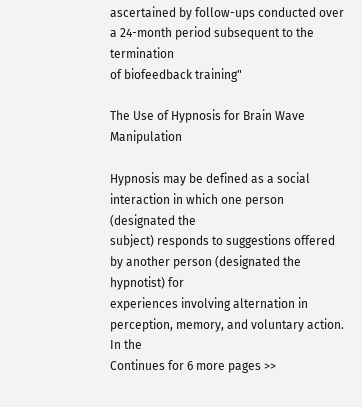ascertained by follow-ups conducted over a 24-month period subsequent to the termination
of biofeedback training"

The Use of Hypnosis for Brain Wave Manipulation

Hypnosis may be defined as a social interaction in which one person (designated the
subject) responds to suggestions offered by another person (designated the hypnotist) for
experiences involving alternation in perception, memory, and voluntary action. In the
Continues for 6 more pages >>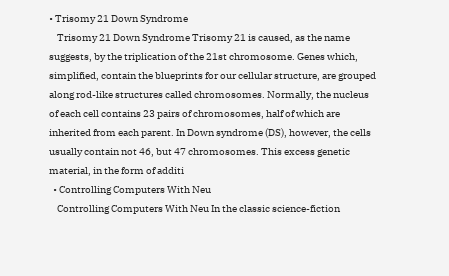• Trisomy 21 Down Syndrome
    Trisomy 21 Down Syndrome Trisomy 21 is caused, as the name suggests, by the triplication of the 21st chromosome. Genes which, simplified, contain the blueprints for our cellular structure, are grouped along rod-like structures called chromosomes. Normally, the nucleus of each cell contains 23 pairs of chromosomes, half of which are inherited from each parent. In Down syndrome (DS), however, the cells usually contain not 46, but 47 chromosomes. This excess genetic material, in the form of additi
  • Controlling Computers With Neu
    Controlling Computers With Neu In the classic science-fiction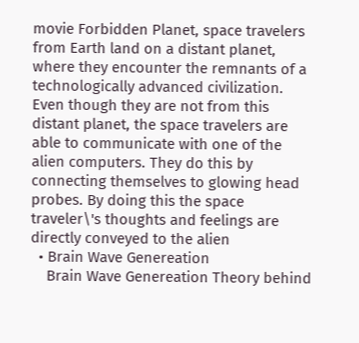movie Forbidden Planet, space travelers from Earth land on a distant planet, where they encounter the remnants of a technologically advanced civilization. Even though they are not from this distant planet, the space travelers are able to communicate with one of the alien computers. They do this by connecting themselves to glowing head probes. By doing this the space traveler\'s thoughts and feelings are directly conveyed to the alien
  • Brain Wave Genereation
    Brain Wave Genereation Theory behind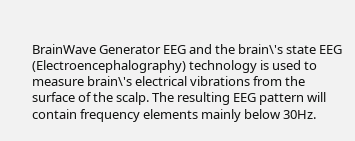BrainWave Generator EEG and the brain\'s state EEG (Electroencephalography) technology is used to measure brain\'s electrical vibrations from the surface of the scalp. The resulting EEG pattern will contain frequency elements mainly below 30Hz.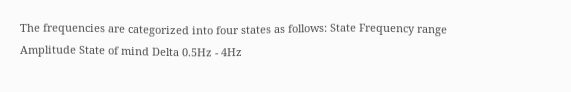The frequencies are categorized into four states as follows: State Frequency range Amplitude State of mind Delta 0.5Hz - 4Hz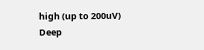high (up to 200uV) Deep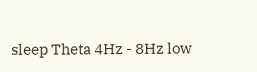sleep Theta 4Hz - 8Hz low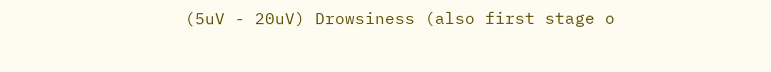(5uV - 20uV) Drowsiness (also first stage o